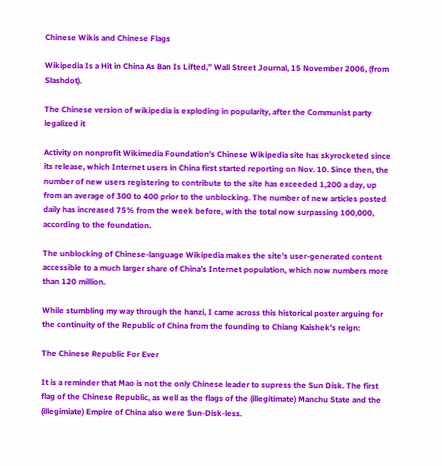Chinese Wikis and Chinese Flags

Wikipedia Is a Hit in China As Ban Is Lifted,” Wall Street Journal, 15 November 2006, (from Slashdot).

The Chinese version of wikipedia is exploding in popularity, after the Communist party legalized it

Activity on nonprofit Wikimedia Foundation’s Chinese Wikipedia site has skyrocketed since its release, which Internet users in China first started reporting on Nov. 10. Since then, the number of new users registering to contribute to the site has exceeded 1,200 a day, up from an average of 300 to 400 prior to the unblocking. The number of new articles posted daily has increased 75% from the week before, with the total now surpassing 100,000, according to the foundation.

The unblocking of Chinese-language Wikipedia makes the site’s user-generated content accessible to a much larger share of China’s Internet population, which now numbers more than 120 million.

While stumbling my way through the hanzi, I came across this historical poster arguing for the continuity of the Republic of China from the founding to Chiang Kaishek’s reign:

The Chinese Republic For Ever

It is a reminder that Mao is not the only Chinese leader to supress the Sun Disk. The first flag of the Chinese Republic, as well as the flags of the (illegitimate) Manchu State and the (illegimiate) Empire of China also were Sun-Disk-less.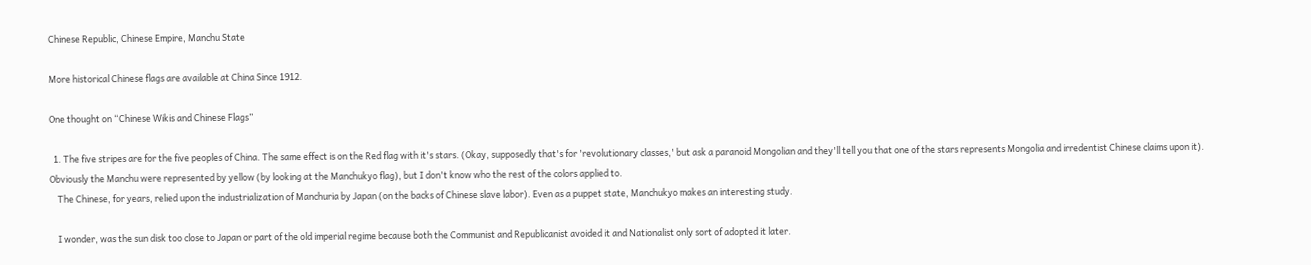Chinese Republic, Chinese Empire, Manchu State

More historical Chinese flags are available at China Since 1912.

One thought on “Chinese Wikis and Chinese Flags”

  1. The five stripes are for the five peoples of China. The same effect is on the Red flag with it's stars. (Okay, supposedly that's for 'revolutionary classes,' but ask a paranoid Mongolian and they'll tell you that one of the stars represents Mongolia and irredentist Chinese claims upon it). Obviously the Manchu were represented by yellow (by looking at the Manchukyo flag), but I don't know who the rest of the colors applied to.
    The Chinese, for years, relied upon the industrialization of Manchuria by Japan (on the backs of Chinese slave labor). Even as a puppet state, Manchukyo makes an interesting study.

    I wonder, was the sun disk too close to Japan or part of the old imperial regime because both the Communist and Republicanist avoided it and Nationalist only sort of adopted it later.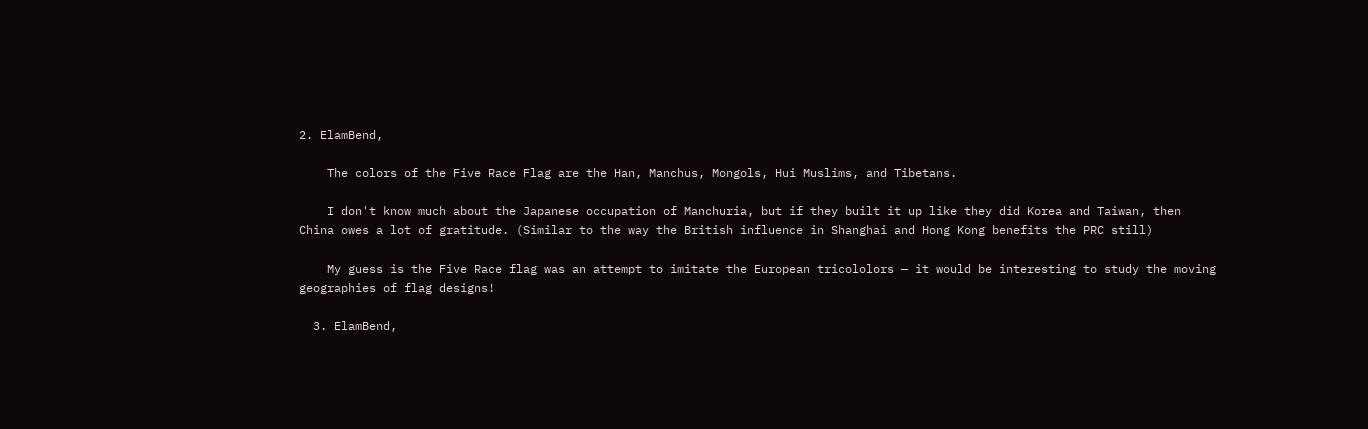2. ElamBend,

    The colors of the Five Race Flag are the Han, Manchus, Mongols, Hui Muslims, and Tibetans.

    I don't know much about the Japanese occupation of Manchuria, but if they built it up like they did Korea and Taiwan, then China owes a lot of gratitude. (Similar to the way the British influence in Shanghai and Hong Kong benefits the PRC still)

    My guess is the Five Race flag was an attempt to imitate the European tricololors — it would be interesting to study the moving geographies of flag designs!

  3. ElamBend,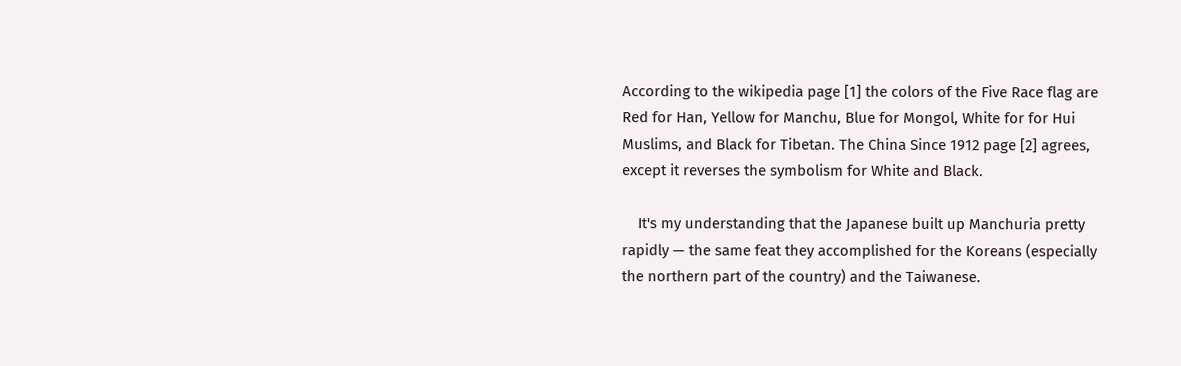According to the wikipedia page [1] the colors of the Five Race flag are Red for Han, Yellow for Manchu, Blue for Mongol, White for for Hui Muslims, and Black for Tibetan. The China Since 1912 page [2] agrees, except it reverses the symbolism for White and Black.

    It's my understanding that the Japanese built up Manchuria pretty rapidly — the same feat they accomplished for the Koreans (especially the northern part of the country) and the Taiwanese.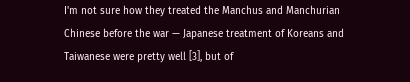I'm not sure how they treated the Manchus and Manchurian Chinese before the war — Japanese treatment of Koreans and Taiwanese were pretty well [3], but of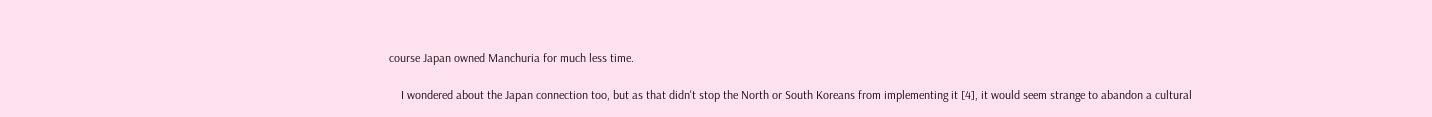course Japan owned Manchuria for much less time.

    I wondered about the Japan connection too, but as that didn't stop the North or South Koreans from implementing it [4], it would seem strange to abandon a cultural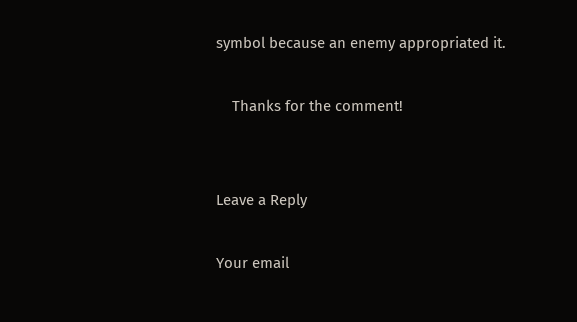symbol because an enemy appropriated it.

    Thanks for the comment!


Leave a Reply

Your email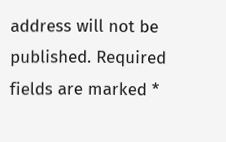address will not be published. Required fields are marked *